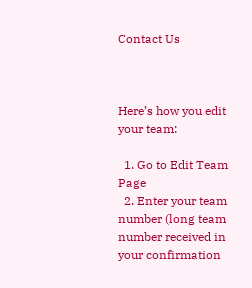Contact Us



Here’s how you edit your team:

  1. Go to Edit Team Page
  2. Enter your team number (long team number received in your confirmation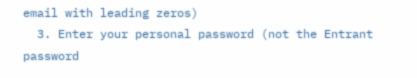email with leading zeros)
  3. Enter your personal password (not the Entrant password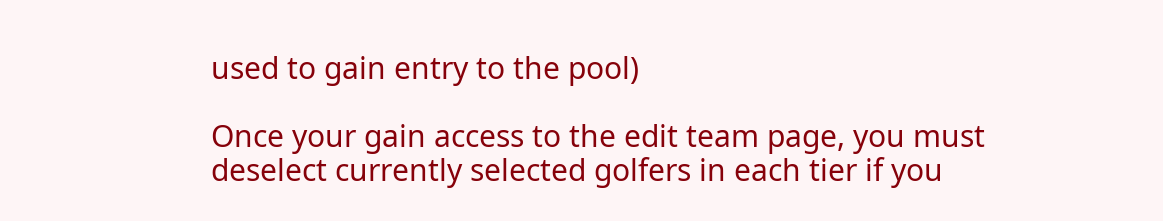used to gain entry to the pool)

Once your gain access to the edit team page, you must deselect currently selected golfers in each tier if you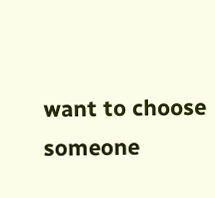want to choose someone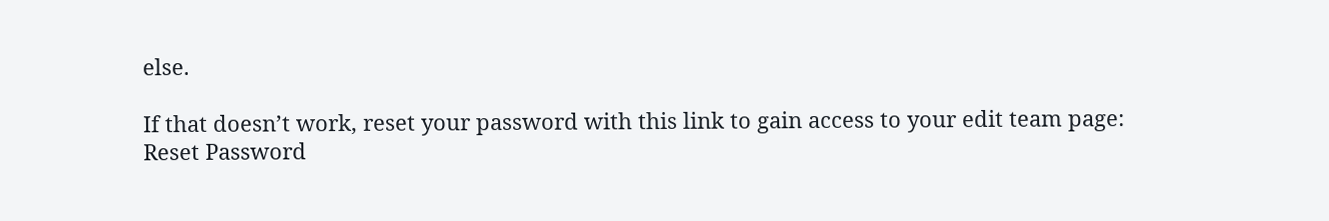else.

If that doesn’t work, reset your password with this link to gain access to your edit team page:
Reset Password